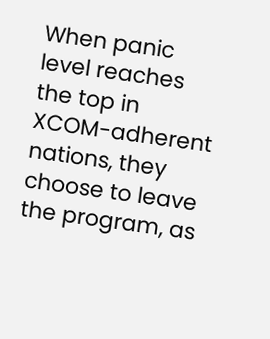When panic level reaches the top in XCOM-adherent nations, they choose to leave the program, as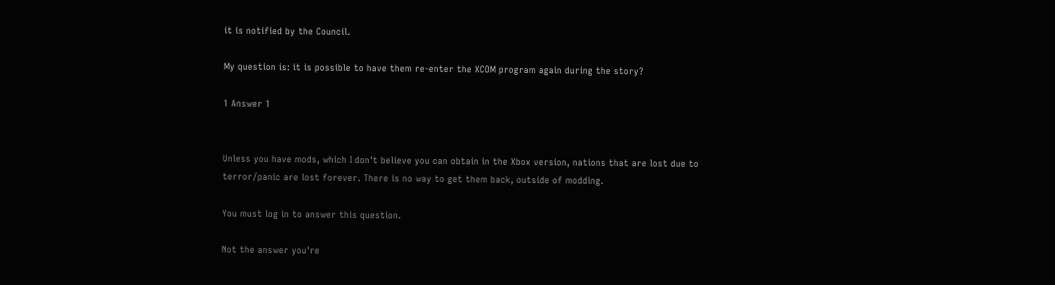it is notified by the Council.

My question is: it is possible to have them re-enter the XCOM program again during the story?

1 Answer 1


Unless you have mods, which I don't believe you can obtain in the Xbox version, nations that are lost due to terror/panic are lost forever. There is no way to get them back, outside of modding.

You must log in to answer this question.

Not the answer you're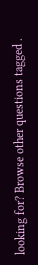looking for? Browse other questions tagged .